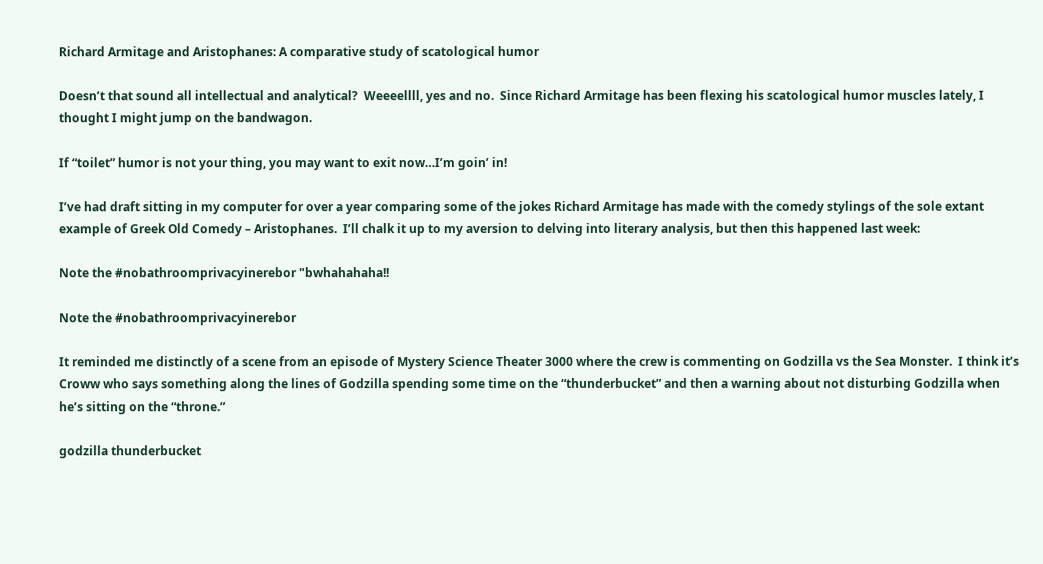Richard Armitage and Aristophanes: A comparative study of scatological humor

Doesn’t that sound all intellectual and analytical?  Weeeellll, yes and no.  Since Richard Armitage has been flexing his scatological humor muscles lately, I thought I might jump on the bandwagon.

If “toilet” humor is not your thing, you may want to exit now…I’m goin’ in!

I’ve had draft sitting in my computer for over a year comparing some of the jokes Richard Armitage has made with the comedy stylings of the sole extant example of Greek Old Comedy – Aristophanes.  I’ll chalk it up to my aversion to delving into literary analysis, but then this happened last week:

Note the #nobathroomprivacyinerebor "bwhahahaha!!

Note the #nobathroomprivacyinerebor

It reminded me distinctly of a scene from an episode of Mystery Science Theater 3000 where the crew is commenting on Godzilla vs the Sea Monster.  I think it’s Croww who says something along the lines of Godzilla spending some time on the “thunderbucket” and then a warning about not disturbing Godzilla when he’s sitting on the “throne.”

godzilla thunderbucket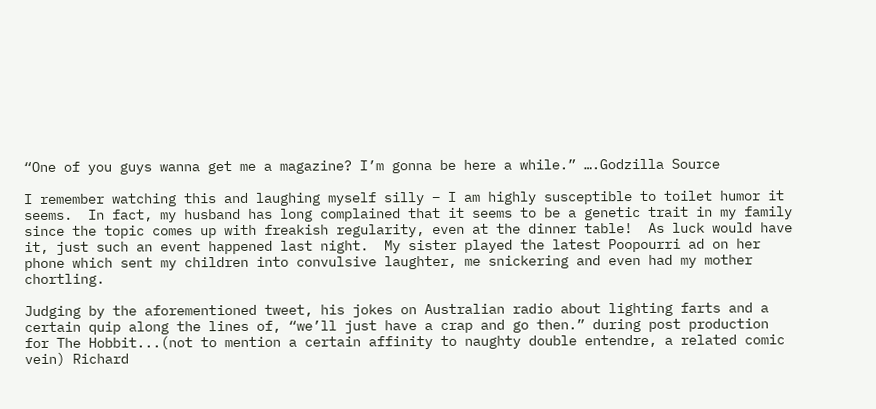“One of you guys wanna get me a magazine? I’m gonna be here a while.” ….Godzilla Source

I remember watching this and laughing myself silly – I am highly susceptible to toilet humor it seems.  In fact, my husband has long complained that it seems to be a genetic trait in my family since the topic comes up with freakish regularity, even at the dinner table!  As luck would have it, just such an event happened last night.  My sister played the latest Poopourri ad on her phone which sent my children into convulsive laughter, me snickering and even had my mother chortling.

Judging by the aforementioned tweet, his jokes on Australian radio about lighting farts and a certain quip along the lines of, “we’ll just have a crap and go then.” during post production for The Hobbit...(not to mention a certain affinity to naughty double entendre, a related comic vein) Richard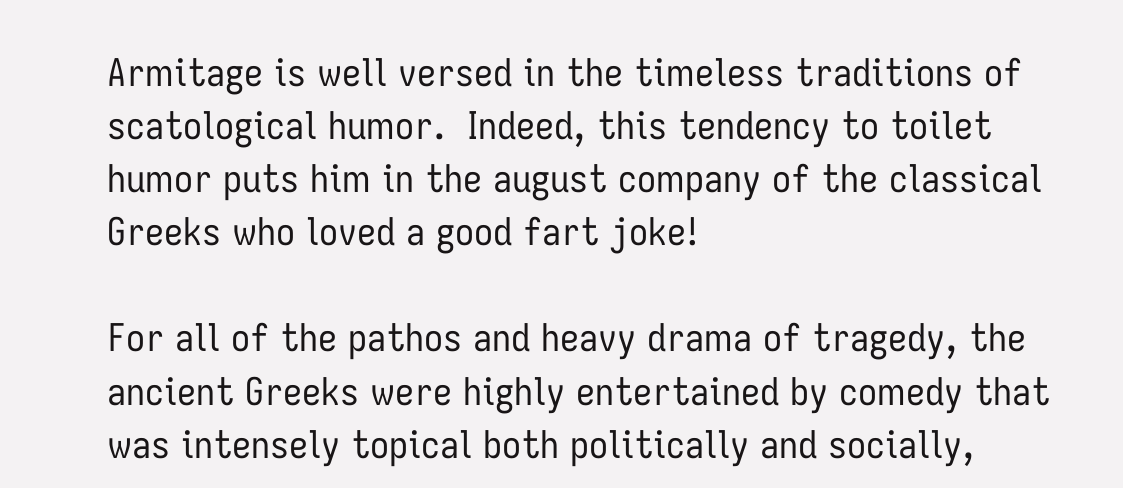Armitage is well versed in the timeless traditions of scatological humor.  Indeed, this tendency to toilet humor puts him in the august company of the classical Greeks who loved a good fart joke!

For all of the pathos and heavy drama of tragedy, the ancient Greeks were highly entertained by comedy that was intensely topical both politically and socially,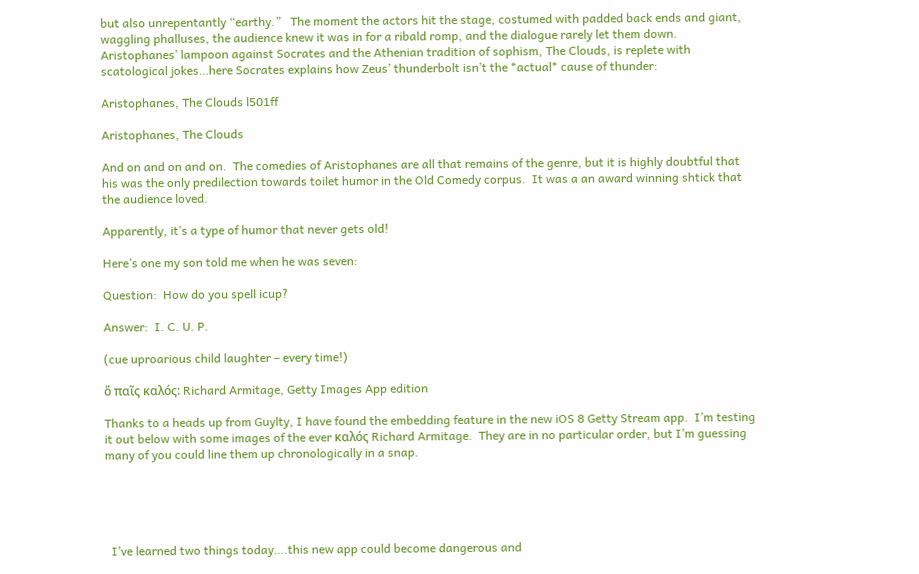but also unrepentantly “earthy.”   The moment the actors hit the stage, costumed with padded back ends and giant, waggling phalluses, the audience knew it was in for a ribald romp, and the dialogue rarely let them down.  Aristophanes’ lampoon against Socrates and the Athenian tradition of sophism, The Clouds, is replete with scatological jokes…here Socrates explains how Zeus’ thunderbolt isn’t the *actual* cause of thunder:

Aristophanes, The Clouds l501ff

Aristophanes, The Clouds

And on and on and on.  The comedies of Aristophanes are all that remains of the genre, but it is highly doubtful that his was the only predilection towards toilet humor in the Old Comedy corpus.  It was a an award winning shtick that the audience loved.

Apparently, it’s a type of humor that never gets old!

Here’s one my son told me when he was seven:

Question:  How do you spell icup?

Answer:  I. C. U. P.

(cue uproarious child laughter – every time!)

ὅ παῖς καλός: Richard Armitage, Getty Images App edition

Thanks to a heads up from Guylty, I have found the embedding feature in the new iOS 8 Getty Stream app.  I’m testing it out below with some images of the ever καλός Richard Armitage.  They are in no particular order, but I’m guessing many of you could line them up chronologically in a snap.





  I’ve learned two things today….this new app could become dangerous and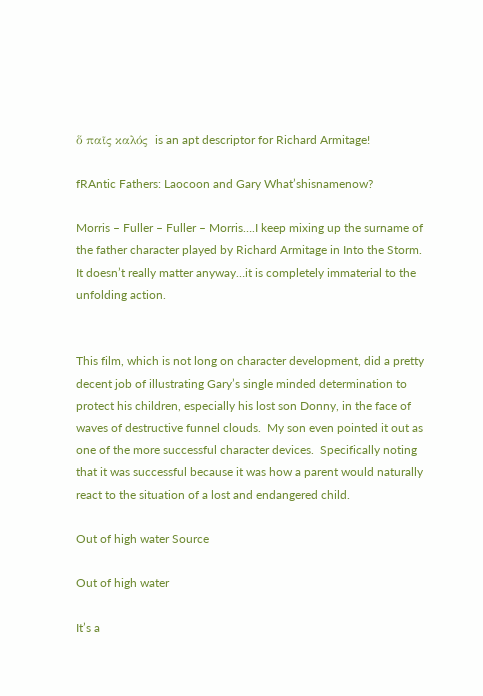ὅ παῖς καλός  is an apt descriptor for Richard Armitage!

fRAntic Fathers: Laocoon and Gary What’shisnamenow?

Morris – Fuller – Fuller – Morris….I keep mixing up the surname of the father character played by Richard Armitage in Into the Storm.  It doesn’t really matter anyway…it is completely immaterial to the unfolding action.


This film, which is not long on character development, did a pretty decent job of illustrating Gary’s single minded determination to protect his children, especially his lost son Donny, in the face of waves of destructive funnel clouds.  My son even pointed it out as one of the more successful character devices.  Specifically noting that it was successful because it was how a parent would naturally react to the situation of a lost and endangered child.

Out of high water Source

Out of high water

It’s a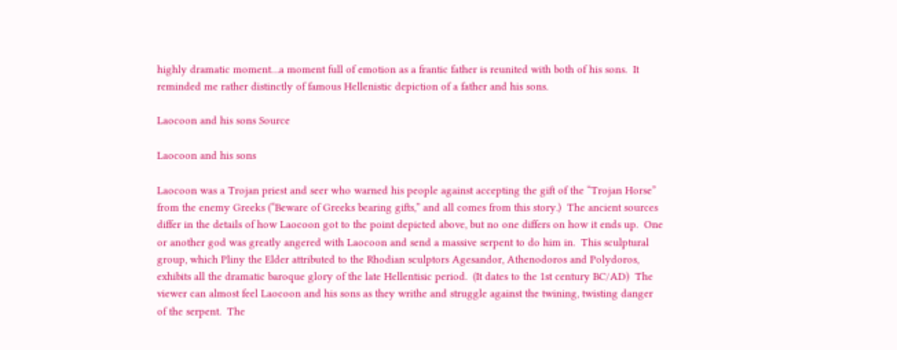highly dramatic moment…a moment full of emotion as a frantic father is reunited with both of his sons.  It reminded me rather distinctly of famous Hellenistic depiction of a father and his sons.

Laocoon and his sons Source

Laocoon and his sons

Laocoon was a Trojan priest and seer who warned his people against accepting the gift of the “Trojan Horse” from the enemy Greeks (“Beware of Greeks bearing gifts,” and all comes from this story.)  The ancient sources differ in the details of how Laocoon got to the point depicted above, but no one differs on how it ends up.  One or another god was greatly angered with Laocoon and send a massive serpent to do him in.  This sculptural group, which Pliny the Elder attributed to the Rhodian sculptors Agesandor, Athenodoros and Polydoros, exhibits all the dramatic baroque glory of the late Hellentisic period.  (It dates to the 1st century BC/AD)  The viewer can almost feel Laocoon and his sons as they writhe and struggle against the twining, twisting danger of the serpent.  The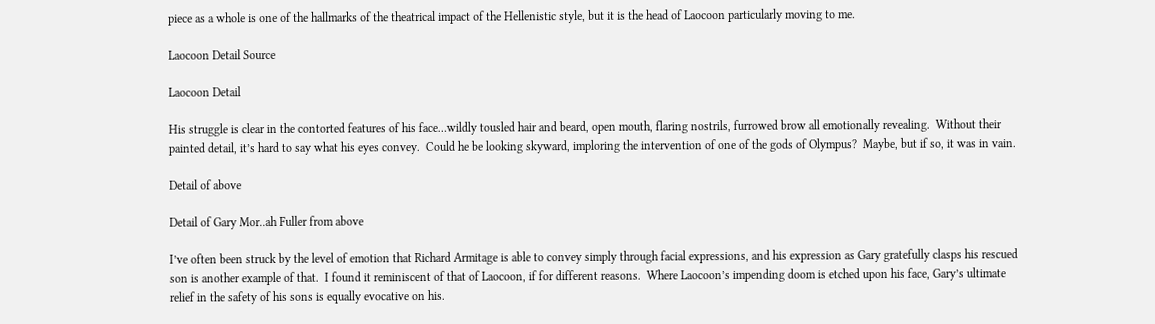piece as a whole is one of the hallmarks of the theatrical impact of the Hellenistic style, but it is the head of Laocoon particularly moving to me.

Laocoon Detail Source

Laocoon Detail

His struggle is clear in the contorted features of his face…wildly tousled hair and beard, open mouth, flaring nostrils, furrowed brow all emotionally revealing.  Without their painted detail, it’s hard to say what his eyes convey.  Could he be looking skyward, imploring the intervention of one of the gods of Olympus?  Maybe, but if so, it was in vain.

Detail of above

Detail of Gary Mor..ah Fuller from above

I’ve often been struck by the level of emotion that Richard Armitage is able to convey simply through facial expressions, and his expression as Gary gratefully clasps his rescued son is another example of that.  I found it reminiscent of that of Laocoon, if for different reasons.  Where Laocoon’s impending doom is etched upon his face, Gary’s ultimate relief in the safety of his sons is equally evocative on his.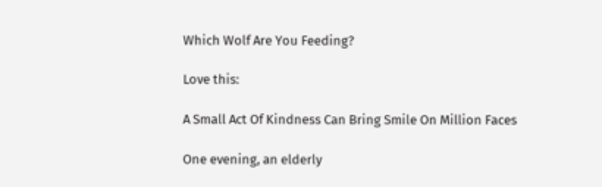Which Wolf Are You Feeding?

Love this:

A Small Act Of Kindness Can Bring Smile On Million Faces

One evening, an elderly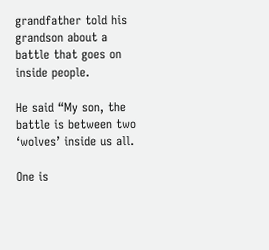grandfather told his grandson about a battle that goes on inside people.

He said “My son, the battle is between two ‘wolves’ inside us all.

One is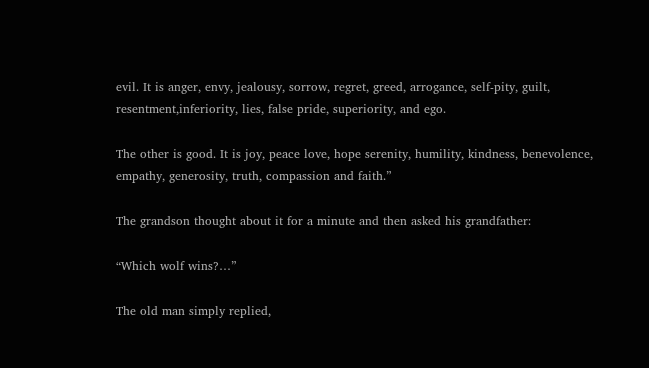evil. It is anger, envy, jealousy, sorrow, regret, greed, arrogance, self-pity, guilt, resentment,inferiority, lies, false pride, superiority, and ego.

The other is good. It is joy, peace love, hope serenity, humility, kindness, benevolence, empathy, generosity, truth, compassion and faith.”

The grandson thought about it for a minute and then asked his grandfather:

“Which wolf wins?…”

The old man simply replied,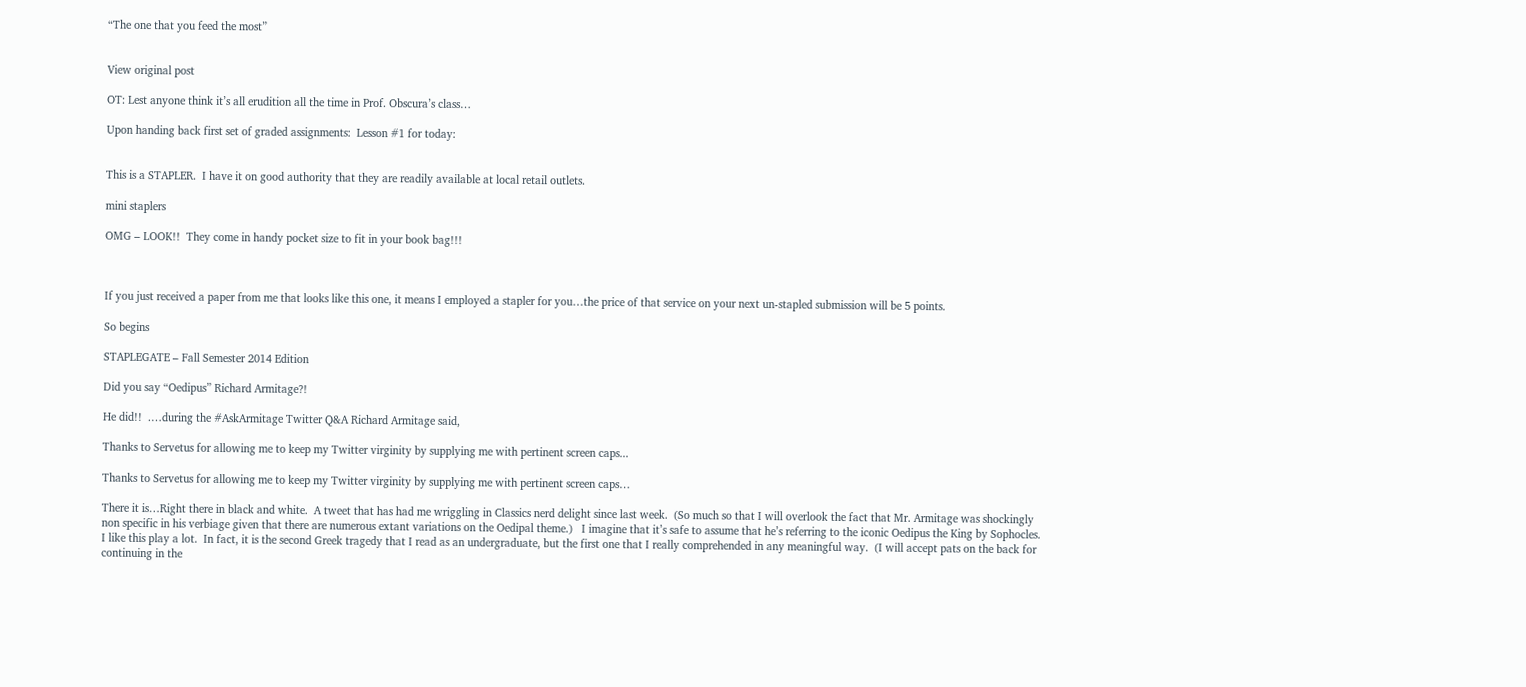“The one that you feed the most”


View original post

OT: Lest anyone think it’s all erudition all the time in Prof. Obscura’s class…

Upon handing back first set of graded assignments:  Lesson #1 for today:


This is a STAPLER.  I have it on good authority that they are readily available at local retail outlets.

mini staplers

OMG – LOOK!!  They come in handy pocket size to fit in your book bag!!!



If you just received a paper from me that looks like this one, it means I employed a stapler for you…the price of that service on your next un-stapled submission will be 5 points.

So begins

STAPLEGATE – Fall Semester 2014 Edition

Did you say “Oedipus” Richard Armitage?!

He did!!  .…during the #AskArmitage Twitter Q&A Richard Armitage said,

Thanks to Servetus for allowing me to keep my Twitter virginity by supplying me with pertinent screen caps...

Thanks to Servetus for allowing me to keep my Twitter virginity by supplying me with pertinent screen caps…

There it is…Right there in black and white.  A tweet that has had me wriggling in Classics nerd delight since last week.  (So much so that I will overlook the fact that Mr. Armitage was shockingly non specific in his verbiage given that there are numerous extant variations on the Oedipal theme.)   I imagine that it’s safe to assume that he’s referring to the iconic Oedipus the King by Sophocles.  I like this play a lot.  In fact, it is the second Greek tragedy that I read as an undergraduate, but the first one that I really comprehended in any meaningful way.  (I will accept pats on the back for continuing in the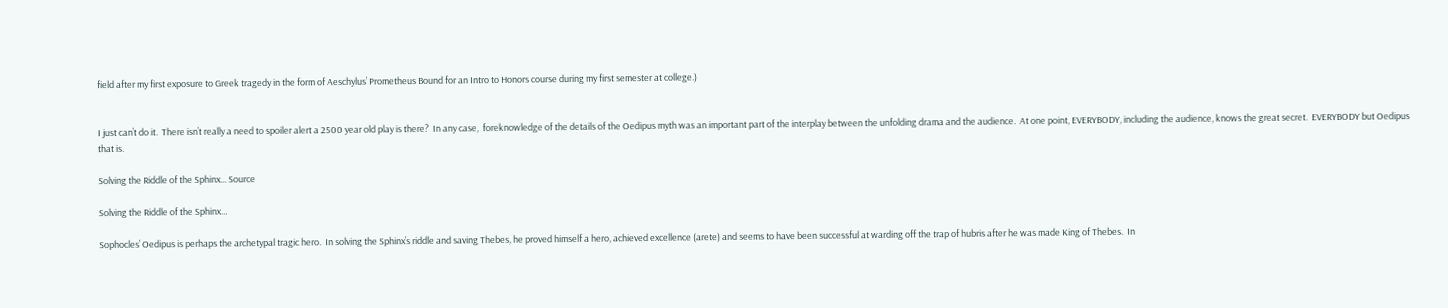field after my first exposure to Greek tragedy in the form of Aeschylus’ Prometheus Bound for an Intro to Honors course during my first semester at college.)


I just can’t do it.  There isn’t really a need to spoiler alert a 2500 year old play is there?  In any case,  foreknowledge of the details of the Oedipus myth was an important part of the interplay between the unfolding drama and the audience.  At one point, EVERYBODY, including the audience, knows the great secret.  EVERYBODY but Oedipus that is.

Solving the Riddle of the Sphinx... Source

Solving the Riddle of the Sphinx…

Sophocles’ Oedipus is perhaps the archetypal tragic hero.  In solving the Sphinx’s riddle and saving Thebes, he proved himself a hero, achieved excellence (arete) and seems to have been successful at warding off the trap of hubris after he was made King of Thebes.  In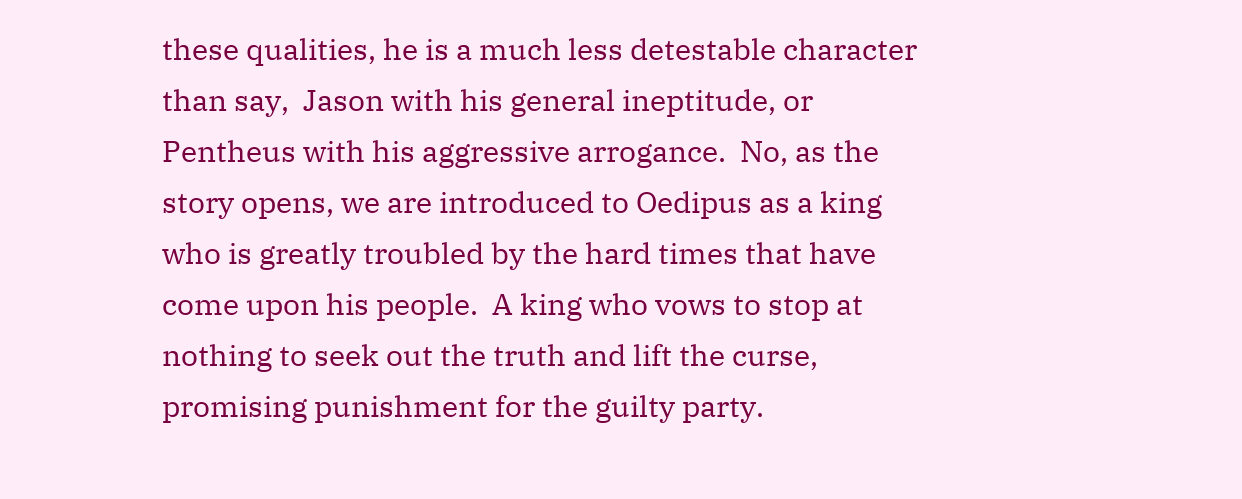these qualities, he is a much less detestable character than say,  Jason with his general ineptitude, or Pentheus with his aggressive arrogance.  No, as the story opens, we are introduced to Oedipus as a king who is greatly troubled by the hard times that have come upon his people.  A king who vows to stop at nothing to seek out the truth and lift the curse,  promising punishment for the guilty party.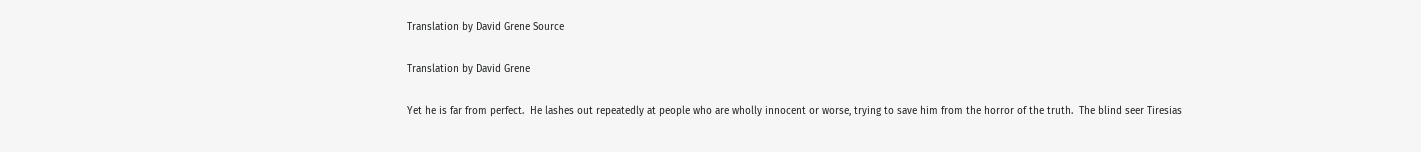Translation by David Grene Source

Translation by David Grene

Yet he is far from perfect.  He lashes out repeatedly at people who are wholly innocent or worse, trying to save him from the horror of the truth.  The blind seer Tiresias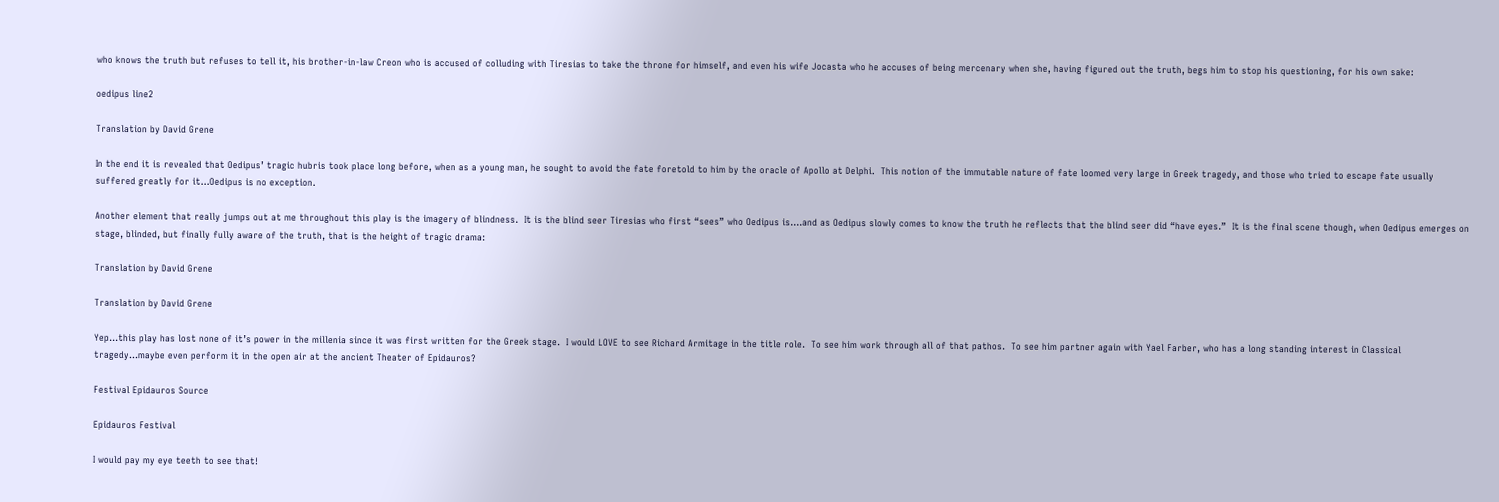who knows the truth but refuses to tell it, his brother-in-law Creon who is accused of colluding with Tiresias to take the throne for himself, and even his wife Jocasta who he accuses of being mercenary when she, having figured out the truth, begs him to stop his questioning, for his own sake:

oedipus line2

Translation by David Grene

In the end it is revealed that Oedipus’ tragic hubris took place long before, when as a young man, he sought to avoid the fate foretold to him by the oracle of Apollo at Delphi.  This notion of the immutable nature of fate loomed very large in Greek tragedy, and those who tried to escape fate usually suffered greatly for it…Oedipus is no exception.

Another element that really jumps out at me throughout this play is the imagery of blindness.  It is the blind seer Tiresias who first “sees” who Oedipus is….and as Oedipus slowly comes to know the truth he reflects that the blind seer did “have eyes.”  It is the final scene though, when Oedipus emerges on stage, blinded, but finally fully aware of the truth, that is the height of tragic drama:

Translation by David Grene

Translation by David Grene

Yep…this play has lost none of it’s power in the millenia since it was first written for the Greek stage.  I would LOVE to see Richard Armitage in the title role.  To see him work through all of that pathos.  To see him partner again with Yael Farber, who has a long standing interest in Classical tragedy…maybe even perform it in the open air at the ancient Theater of Epidauros?

Festival Epidauros Source

Epidauros Festival

I would pay my eye teeth to see that!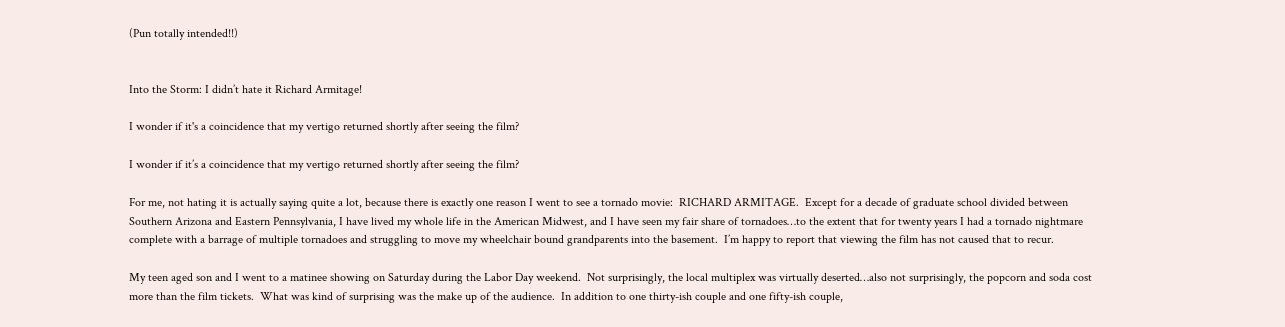(Pun totally intended!!)


Into the Storm: I didn’t hate it Richard Armitage!

I wonder if it's a coincidence that my vertigo returned shortly after seeing the film?

I wonder if it’s a coincidence that my vertigo returned shortly after seeing the film?

For me, not hating it is actually saying quite a lot, because there is exactly one reason I went to see a tornado movie:  RICHARD ARMITAGE.  Except for a decade of graduate school divided between Southern Arizona and Eastern Pennsylvania, I have lived my whole life in the American Midwest, and I have seen my fair share of tornadoes…to the extent that for twenty years I had a tornado nightmare complete with a barrage of multiple tornadoes and struggling to move my wheelchair bound grandparents into the basement.  I’m happy to report that viewing the film has not caused that to recur.

My teen aged son and I went to a matinee showing on Saturday during the Labor Day weekend.  Not surprisingly, the local multiplex was virtually deserted…also not surprisingly, the popcorn and soda cost more than the film tickets.  What was kind of surprising was the make up of the audience.  In addition to one thirty-ish couple and one fifty-ish couple,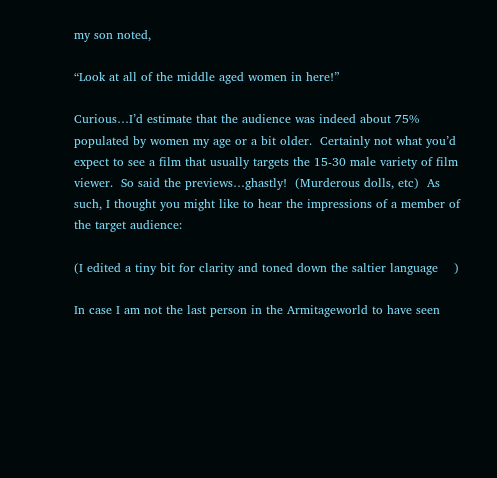my son noted,

“Look at all of the middle aged women in here!”

Curious…I’d estimate that the audience was indeed about 75% populated by women my age or a bit older.  Certainly not what you’d expect to see a film that usually targets the 15-30 male variety of film viewer.  So said the previews…ghastly!  (Murderous dolls, etc)  As such, I thought you might like to hear the impressions of a member of the target audience:

(I edited a tiny bit for clarity and toned down the saltier language    )

In case I am not the last person in the Armitageworld to have seen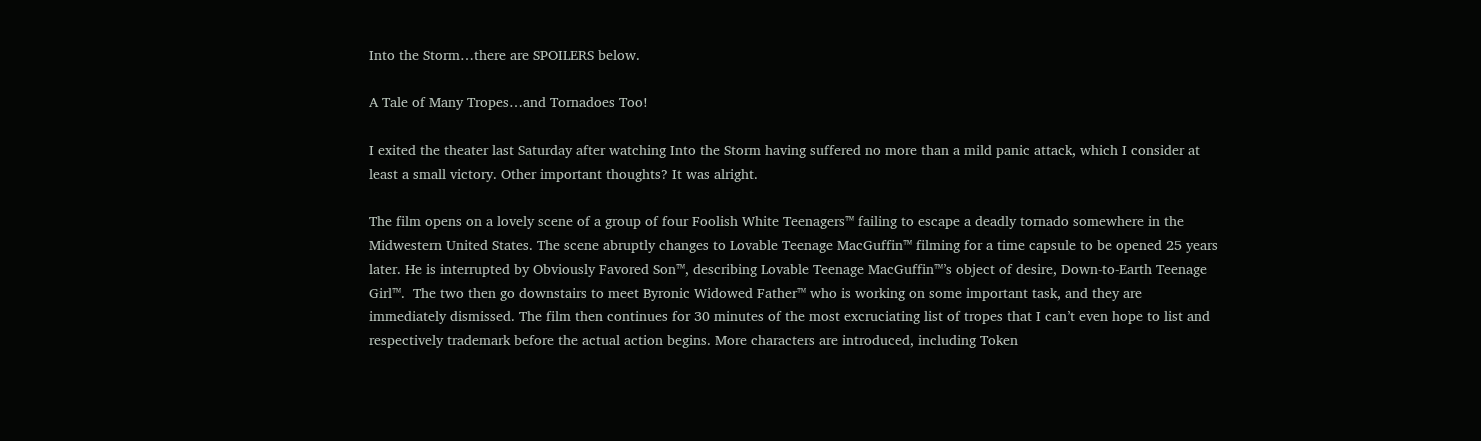Into the Storm…there are SPOILERS below.

A Tale of Many Tropes…and Tornadoes Too!

I exited the theater last Saturday after watching Into the Storm having suffered no more than a mild panic attack, which I consider at least a small victory. Other important thoughts? It was alright.

The film opens on a lovely scene of a group of four Foolish White Teenagers™ failing to escape a deadly tornado somewhere in the Midwestern United States. The scene abruptly changes to Lovable Teenage MacGuffin™ filming for a time capsule to be opened 25 years later. He is interrupted by Obviously Favored Son™, describing Lovable Teenage MacGuffin™’s object of desire, Down-to-Earth Teenage Girl™.  The two then go downstairs to meet Byronic Widowed Father™ who is working on some important task, and they are immediately dismissed. The film then continues for 30 minutes of the most excruciating list of tropes that I can’t even hope to list and respectively trademark before the actual action begins. More characters are introduced, including Token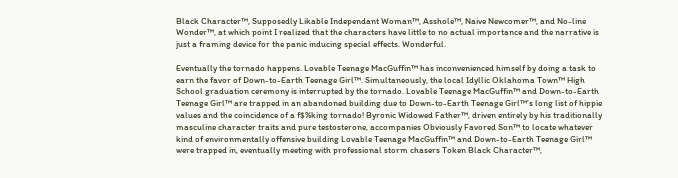Black Character™, Supposedly Likable Independant Woman™, Asshole™, Naive Newcomer™, and No-line Wonder™, at which point I realized that the characters have little to no actual importance and the narrative is just a framing device for the panic inducing special effects. Wonderful.

Eventually the tornado happens. Lovable Teenage MacGuffin™ has inconvenienced himself by doing a task to earn the favor of Down-to-Earth Teenage Girl™. Simultaneously, the local Idyllic Oklahoma Town™ High School graduation ceremony is interrupted by the tornado. Lovable Teenage MacGuffin™ and Down-to-Earth Teenage Girl™ are trapped in an abandoned building due to Down-to-Earth Teenage Girl™’s long list of hippie values and the coincidence of a f$%king tornado! Byronic Widowed Father™, driven entirely by his traditionally masculine character traits and pure testosterone, accompanies Obviously Favored Son™ to locate whatever kind of environmentally offensive building Lovable Teenage MacGuffin™ and Down-to-Earth Teenage Girl™ were trapped in, eventually meeting with professional storm chasers Token Black Character™,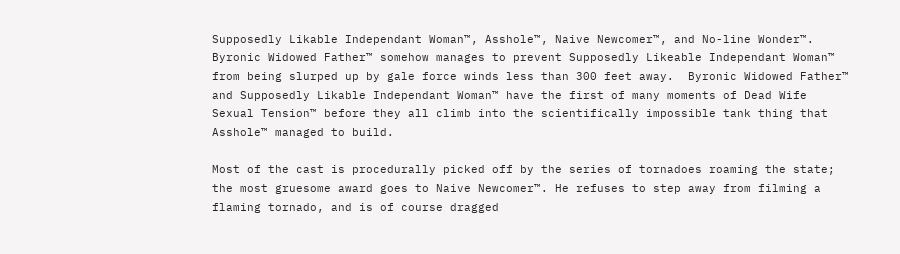Supposedly Likable Independant Woman™, Asshole™, Naive Newcomer™, and No-line Wonder™. Byronic Widowed Father™ somehow manages to prevent Supposedly Likeable Independant Woman™ from being slurped up by gale force winds less than 300 feet away.  Byronic Widowed Father™ and Supposedly Likable Independant Woman™ have the first of many moments of Dead Wife Sexual Tension™ before they all climb into the scientifically impossible tank thing that Asshole™ managed to build.

Most of the cast is procedurally picked off by the series of tornadoes roaming the state; the most gruesome award goes to Naive Newcomer™. He refuses to step away from filming a flaming tornado, and is of course dragged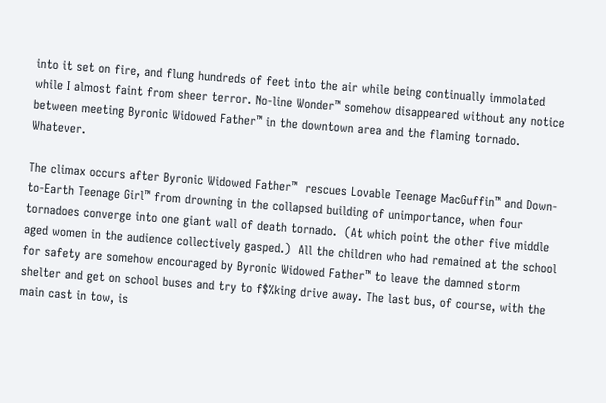into it set on fire, and flung hundreds of feet into the air while being continually immolated while I almost faint from sheer terror. No-line Wonder™ somehow disappeared without any notice between meeting Byronic Widowed Father™ in the downtown area and the flaming tornado. Whatever.

The climax occurs after Byronic Widowed Father™  rescues Lovable Teenage MacGuffin™ and Down-to-Earth Teenage Girl™ from drowning in the collapsed building of unimportance, when four tornadoes converge into one giant wall of death tornado.  (At which point the other five middle aged women in the audience collectively gasped.)  All the children who had remained at the school for safety are somehow encouraged by Byronic Widowed Father™ to leave the damned storm shelter and get on school buses and try to f$%king drive away. The last bus, of course, with the main cast in tow, is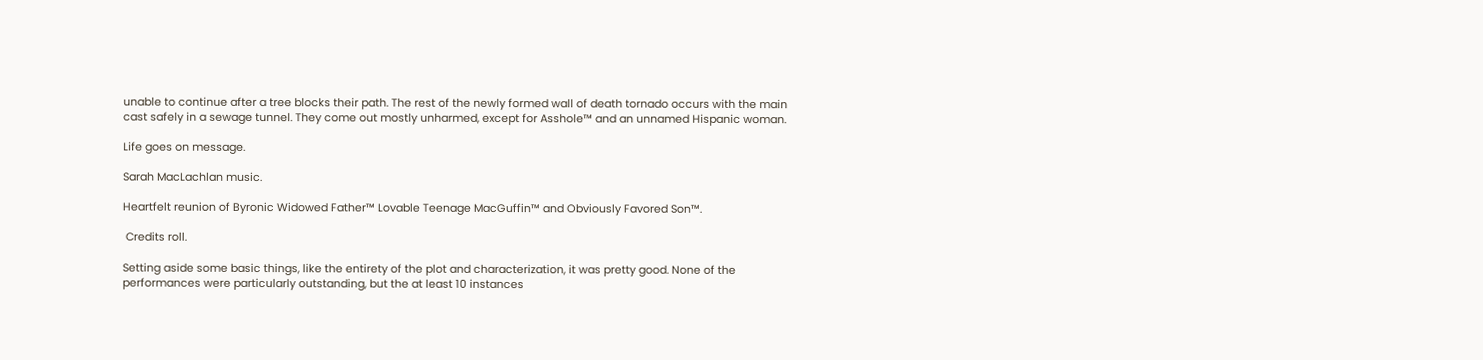unable to continue after a tree blocks their path. The rest of the newly formed wall of death tornado occurs with the main cast safely in a sewage tunnel. They come out mostly unharmed, except for Asshole™ and an unnamed Hispanic woman.

Life goes on message.

Sarah MacLachlan music.

Heartfelt reunion of Byronic Widowed Father™ Lovable Teenage MacGuffin™ and Obviously Favored Son™.

 Credits roll.

Setting aside some basic things, like the entirety of the plot and characterization, it was pretty good. None of the performances were particularly outstanding, but the at least 10 instances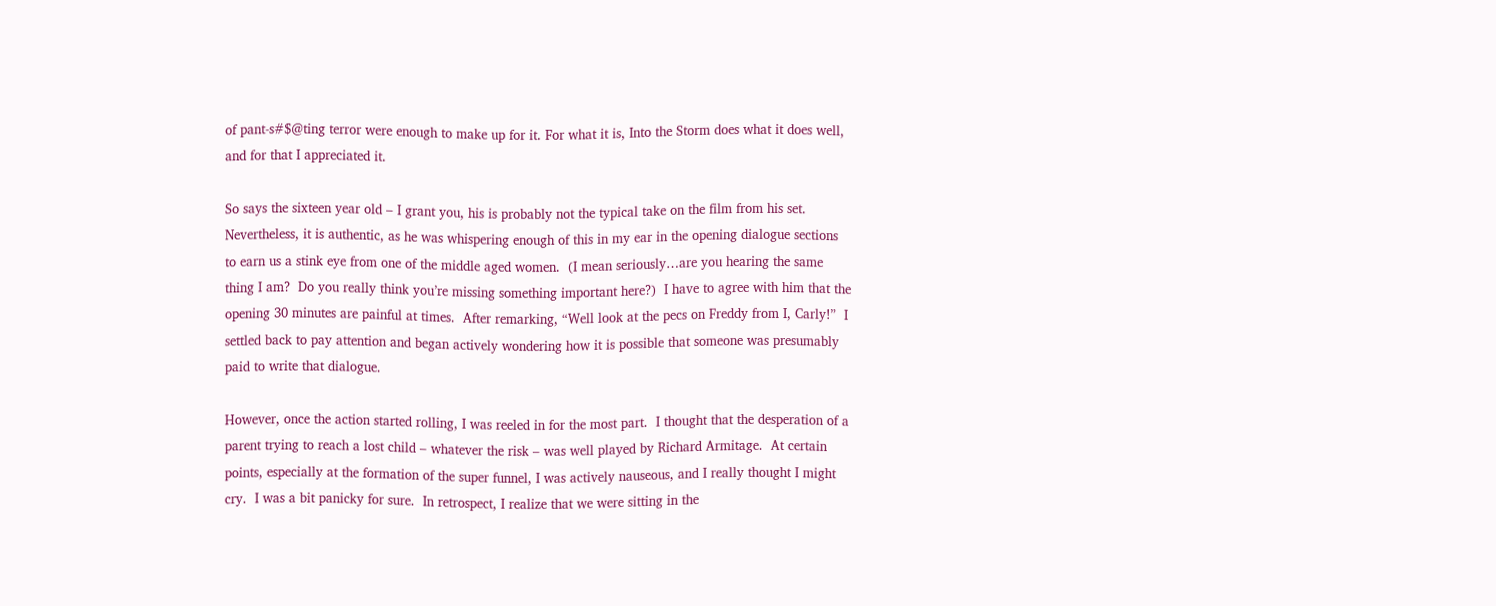of pant-s#$@ting terror were enough to make up for it. For what it is, Into the Storm does what it does well, and for that I appreciated it.

So says the sixteen year old – I grant you, his is probably not the typical take on the film from his set.  Nevertheless, it is authentic, as he was whispering enough of this in my ear in the opening dialogue sections to earn us a stink eye from one of the middle aged women.  (I mean seriously…are you hearing the same thing I am?  Do you really think you’re missing something important here?)  I have to agree with him that the opening 30 minutes are painful at times.  After remarking, “Well look at the pecs on Freddy from I, Carly!”  I settled back to pay attention and began actively wondering how it is possible that someone was presumably paid to write that dialogue.

However, once the action started rolling, I was reeled in for the most part.  I thought that the desperation of a parent trying to reach a lost child – whatever the risk – was well played by Richard Armitage.  At certain points, especially at the formation of the super funnel, I was actively nauseous, and I really thought I might cry.  I was a bit panicky for sure.  In retrospect, I realize that we were sitting in the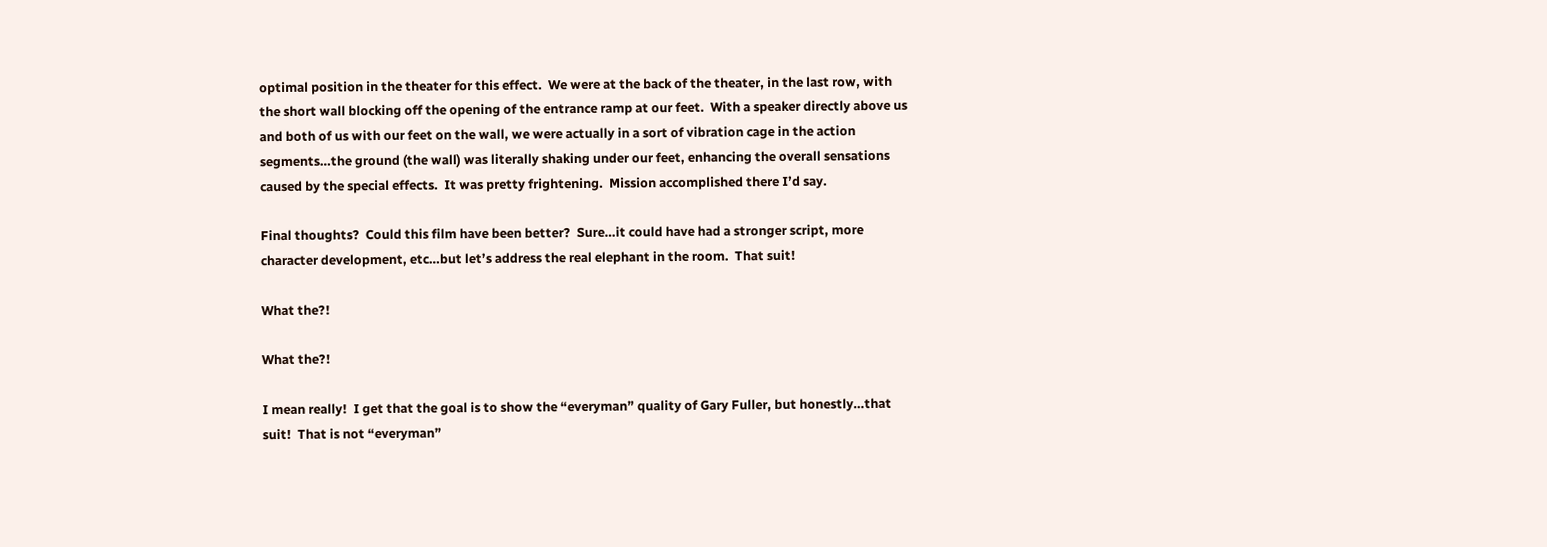optimal position in the theater for this effect.  We were at the back of the theater, in the last row, with the short wall blocking off the opening of the entrance ramp at our feet.  With a speaker directly above us and both of us with our feet on the wall, we were actually in a sort of vibration cage in the action segments…the ground (the wall) was literally shaking under our feet, enhancing the overall sensations caused by the special effects.  It was pretty frightening.  Mission accomplished there I’d say.

Final thoughts?  Could this film have been better?  Sure…it could have had a stronger script, more character development, etc…but let’s address the real elephant in the room.  That suit!

What the?!

What the?!

I mean really!  I get that the goal is to show the “everyman” quality of Gary Fuller, but honestly…that suit!  That is not “everyman”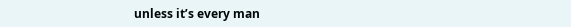unless it’s every man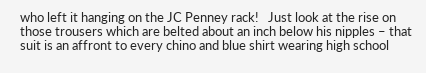who left it hanging on the JC Penney rack!   Just look at the rise on those trousers which are belted about an inch below his nipples – that suit is an affront to every chino and blue shirt wearing high school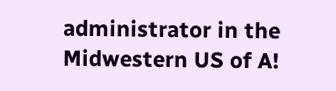administrator in the Midwestern US of A!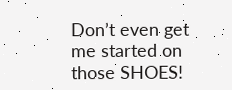Don’t even get me started on those SHOES!